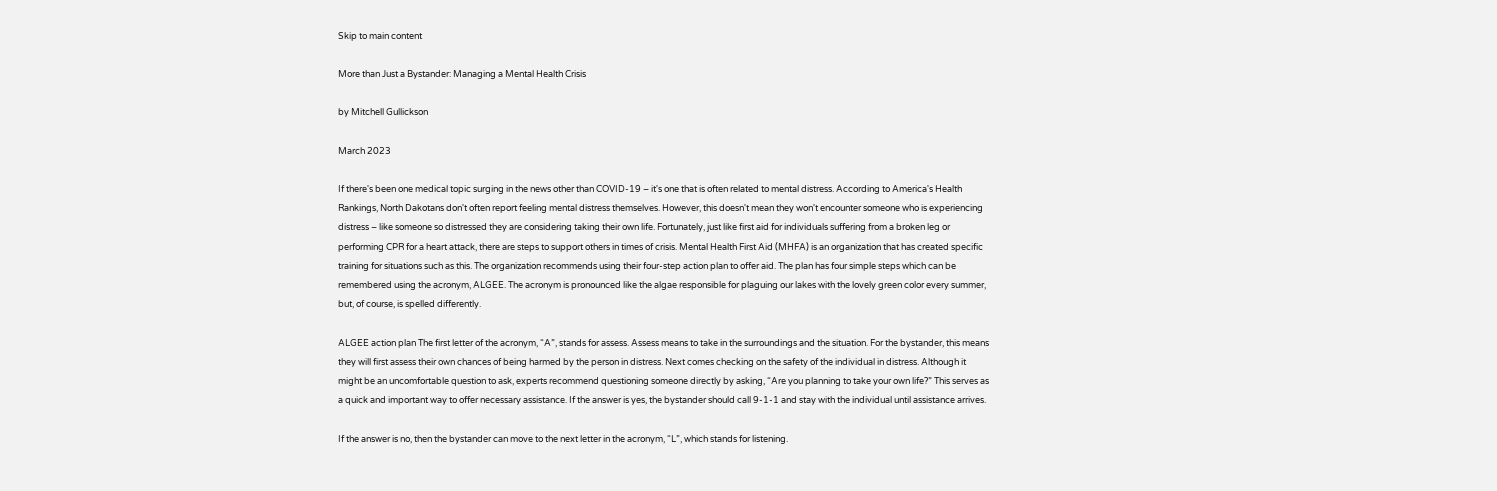Skip to main content

More than Just a Bystander: Managing a Mental Health Crisis

by Mitchell Gullickson

March 2023

If there's been one medical topic surging in the news other than COVID-19 – it's one that is often related to mental distress. According to America's Health Rankings, North Dakotans don't often report feeling mental distress themselves. However, this doesn't mean they won't encounter someone who is experiencing distress – like someone so distressed they are considering taking their own life. Fortunately, just like first aid for individuals suffering from a broken leg or performing CPR for a heart attack, there are steps to support others in times of crisis. Mental Health First Aid (MHFA) is an organization that has created specific training for situations such as this. The organization recommends using their four-step action plan to offer aid. The plan has four simple steps which can be remembered using the acronym, ALGEE. The acronym is pronounced like the algae responsible for plaguing our lakes with the lovely green color every summer, but, of course, is spelled differently.

ALGEE action plan The first letter of the acronym, “A”, stands for assess. Assess means to take in the surroundings and the situation. For the bystander, this means they will first assess their own chances of being harmed by the person in distress. Next comes checking on the safety of the individual in distress. Although it might be an uncomfortable question to ask, experts recommend questioning someone directly by asking, “Are you planning to take your own life?” This serves as a quick and important way to offer necessary assistance. If the answer is yes, the bystander should call 9-1-1 and stay with the individual until assistance arrives.

If the answer is no, then the bystander can move to the next letter in the acronym, “L”, which stands for listening.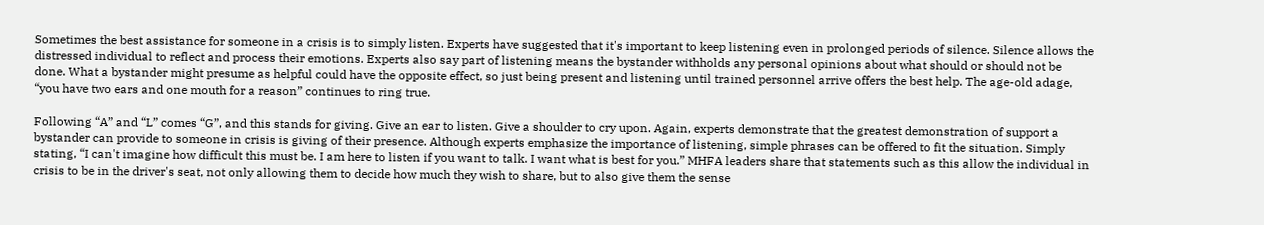Sometimes the best assistance for someone in a crisis is to simply listen. Experts have suggested that it's important to keep listening even in prolonged periods of silence. Silence allows the distressed individual to reflect and process their emotions. Experts also say part of listening means the bystander withholds any personal opinions about what should or should not be done. What a bystander might presume as helpful could have the opposite effect, so just being present and listening until trained personnel arrive offers the best help. The age-old adage, “you have two ears and one mouth for a reason” continues to ring true.

Following “A” and “L” comes “G”, and this stands for giving. Give an ear to listen. Give a shoulder to cry upon. Again, experts demonstrate that the greatest demonstration of support a bystander can provide to someone in crisis is giving of their presence. Although experts emphasize the importance of listening, simple phrases can be offered to fit the situation. Simply stating, “I can't imagine how difficult this must be. I am here to listen if you want to talk. I want what is best for you.” MHFA leaders share that statements such as this allow the individual in crisis to be in the driver's seat, not only allowing them to decide how much they wish to share, but to also give them the sense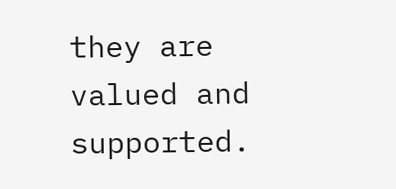they are valued and supported.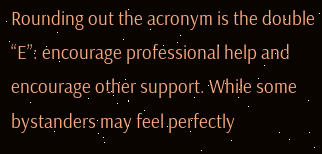Rounding out the acronym is the double “E”: encourage professional help and encourage other support. While some bystanders may feel perfectly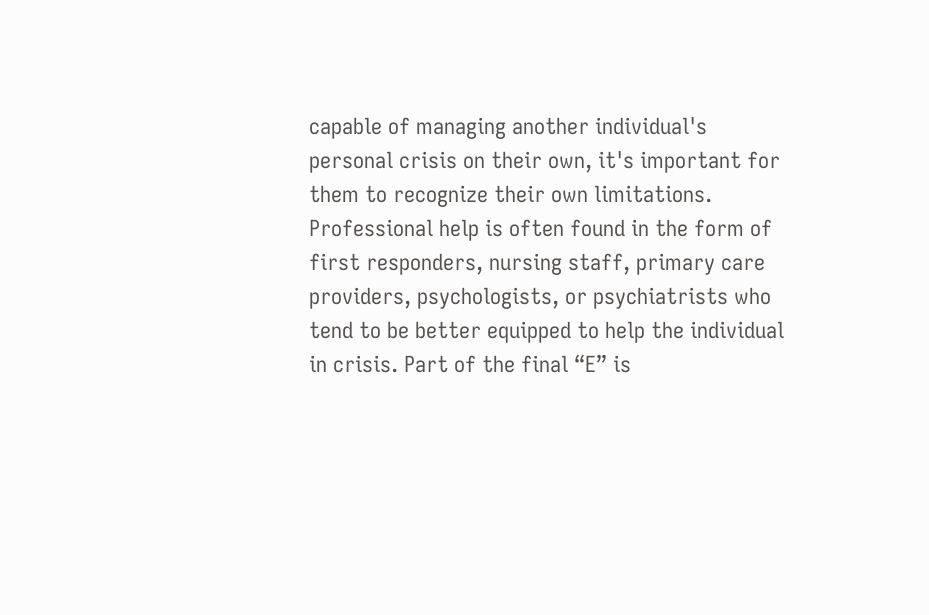capable of managing another individual's personal crisis on their own, it's important for them to recognize their own limitations. Professional help is often found in the form of first responders, nursing staff, primary care providers, psychologists, or psychiatrists who tend to be better equipped to help the individual in crisis. Part of the final “E” is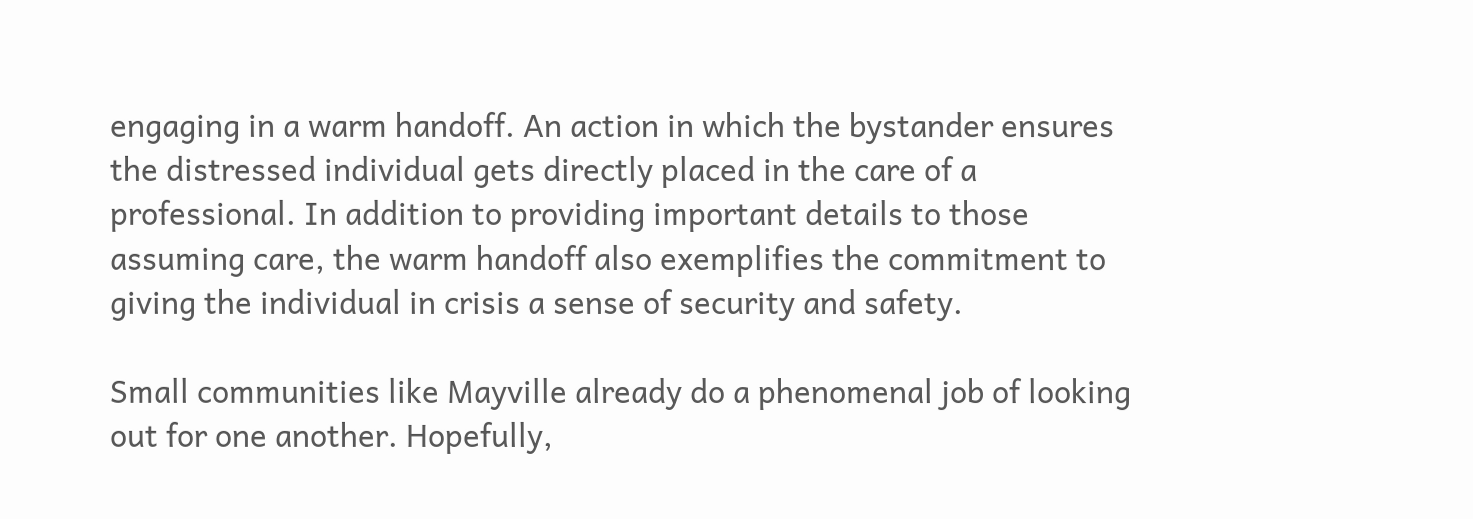engaging in a warm handoff. An action in which the bystander ensures the distressed individual gets directly placed in the care of a professional. In addition to providing important details to those assuming care, the warm handoff also exemplifies the commitment to giving the individual in crisis a sense of security and safety.

Small communities like Mayville already do a phenomenal job of looking out for one another. Hopefully,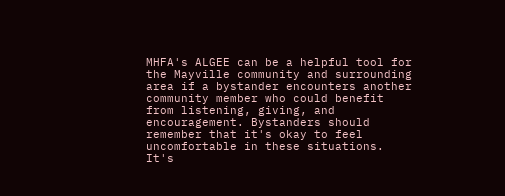MHFA's ALGEE can be a helpful tool for the Mayville community and surrounding area if a bystander encounters another community member who could benefit from listening, giving, and encouragement. Bystanders should remember that it's okay to feel uncomfortable in these situations. It's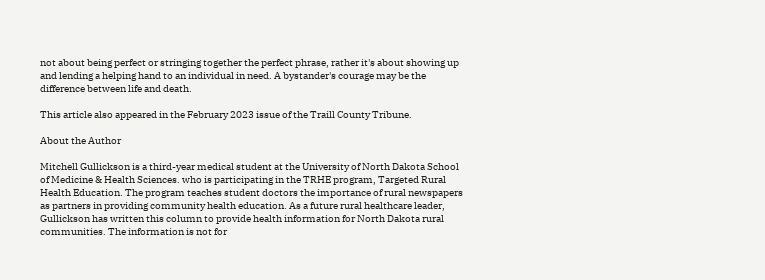not about being perfect or stringing together the perfect phrase, rather it's about showing up and lending a helping hand to an individual in need. A bystander's courage may be the difference between life and death.

This article also appeared in the February 2023 issue of the Traill County Tribune.

About the Author

Mitchell Gullickson is a third-year medical student at the University of North Dakota School of Medicine & Health Sciences. who is participating in the TRHE program, Targeted Rural Health Education. The program teaches student doctors the importance of rural newspapers as partners in providing community health education. As a future rural healthcare leader, Gullickson has written this column to provide health information for North Dakota rural communities. The information is not for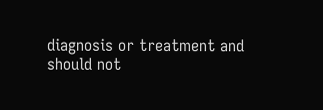diagnosis or treatment and should not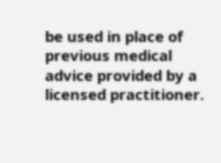be used in place of previous medical advice provided by a licensed practitioner.